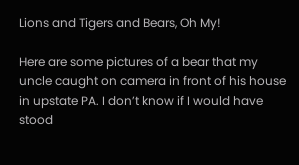Lions and Tigers and Bears, Oh My!

Here are some pictures of a bear that my uncle caught on camera in front of his house in upstate PA. I don’t know if I would have stood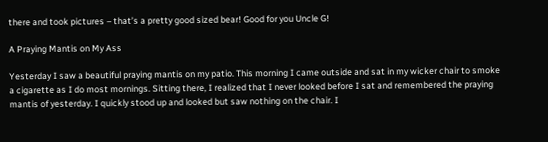there and took pictures – that’s a pretty good sized bear! Good for you Uncle G!

A Praying Mantis on My Ass

Yesterday I saw a beautiful praying mantis on my patio. This morning I came outside and sat in my wicker chair to smoke a cigarette as I do most mornings. Sitting there, I realized that I never looked before I sat and remembered the praying mantis of yesterday. I quickly stood up and looked but saw nothing on the chair. I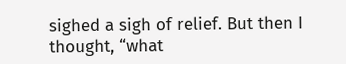sighed a sigh of relief. But then I thought, “what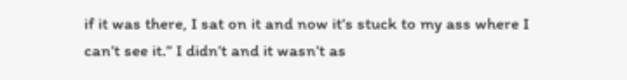if it was there, I sat on it and now it’s stuck to my ass where I can’t see it.” I didn’t and it wasn’t as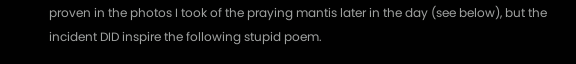proven in the photos I took of the praying mantis later in the day (see below), but the incident DID inspire the following stupid poem.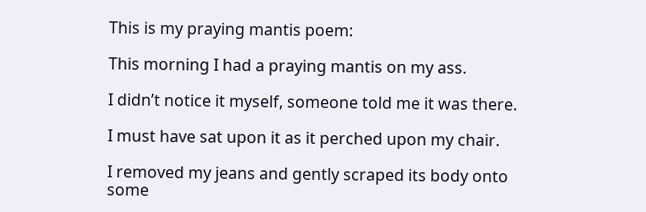This is my praying mantis poem:

This morning I had a praying mantis on my ass.

I didn’t notice it myself, someone told me it was there.

I must have sat upon it as it perched upon my chair.

I removed my jeans and gently scraped its body onto some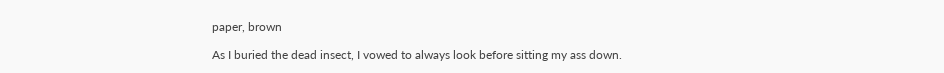paper, brown

As I buried the dead insect, I vowed to always look before sitting my ass down.